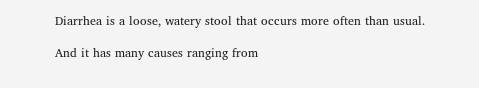Diarrhea is a loose, watery stool that occurs more often than usual.

And it has many causes ranging from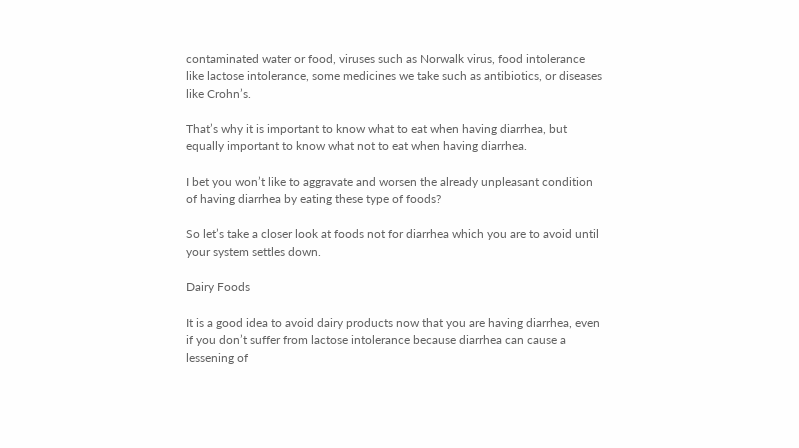contaminated water or food, viruses such as Norwalk virus, food intolerance like lactose intolerance, some medicines we take such as antibiotics, or diseases like Crohn’s.

That’s why it is important to know what to eat when having diarrhea, but equally important to know what not to eat when having diarrhea.

I bet you won’t like to aggravate and worsen the already unpleasant condition of having diarrhea by eating these type of foods?

So let’s take a closer look at foods not for diarrhea which you are to avoid until your system settles down.

Dairy Foods

It is a good idea to avoid dairy products now that you are having diarrhea, even if you don’t suffer from lactose intolerance because diarrhea can cause a lessening of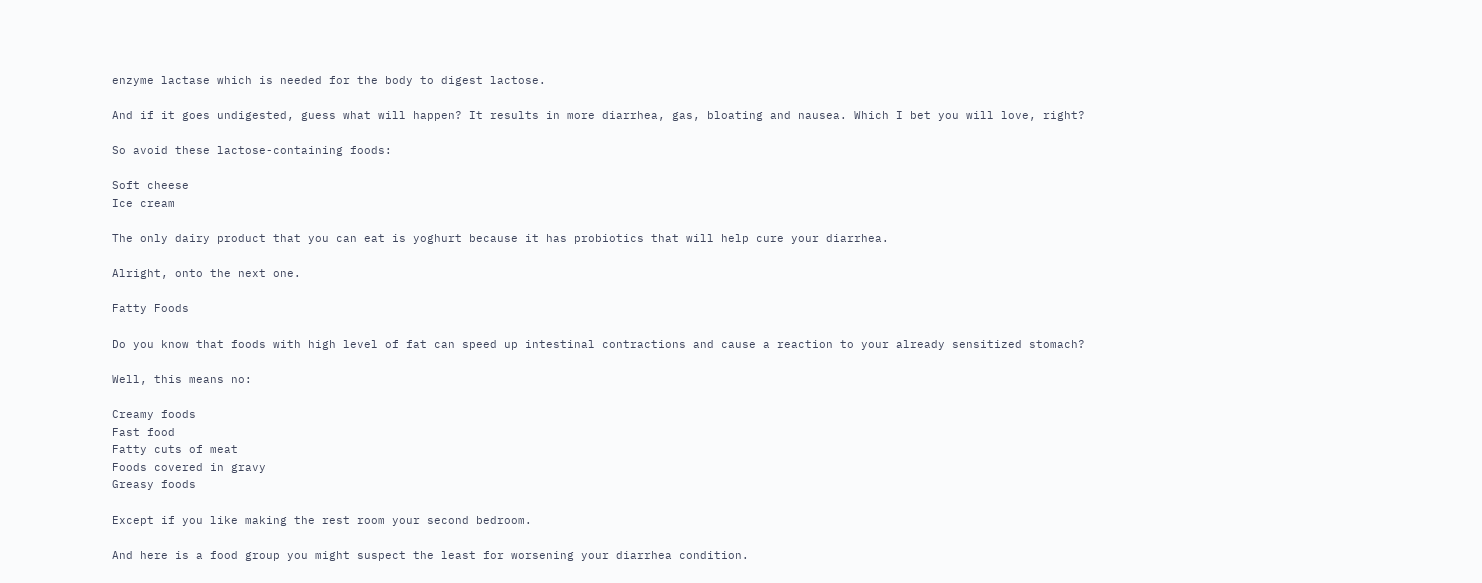enzyme lactase which is needed for the body to digest lactose.

And if it goes undigested, guess what will happen? It results in more diarrhea, gas, bloating and nausea. Which I bet you will love, right?

So avoid these lactose-containing foods:

Soft cheese
Ice cream

The only dairy product that you can eat is yoghurt because it has probiotics that will help cure your diarrhea.

Alright, onto the next one.

Fatty Foods

Do you know that foods with high level of fat can speed up intestinal contractions and cause a reaction to your already sensitized stomach?

Well, this means no:

Creamy foods
Fast food
Fatty cuts of meat
Foods covered in gravy
Greasy foods

Except if you like making the rest room your second bedroom.

And here is a food group you might suspect the least for worsening your diarrhea condition.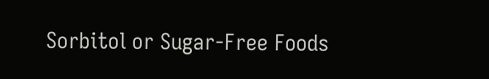Sorbitol or Sugar-Free Foods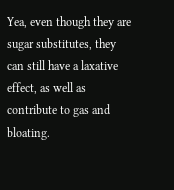Yea, even though they are sugar substitutes, they can still have a laxative effect, as well as contribute to gas and bloating.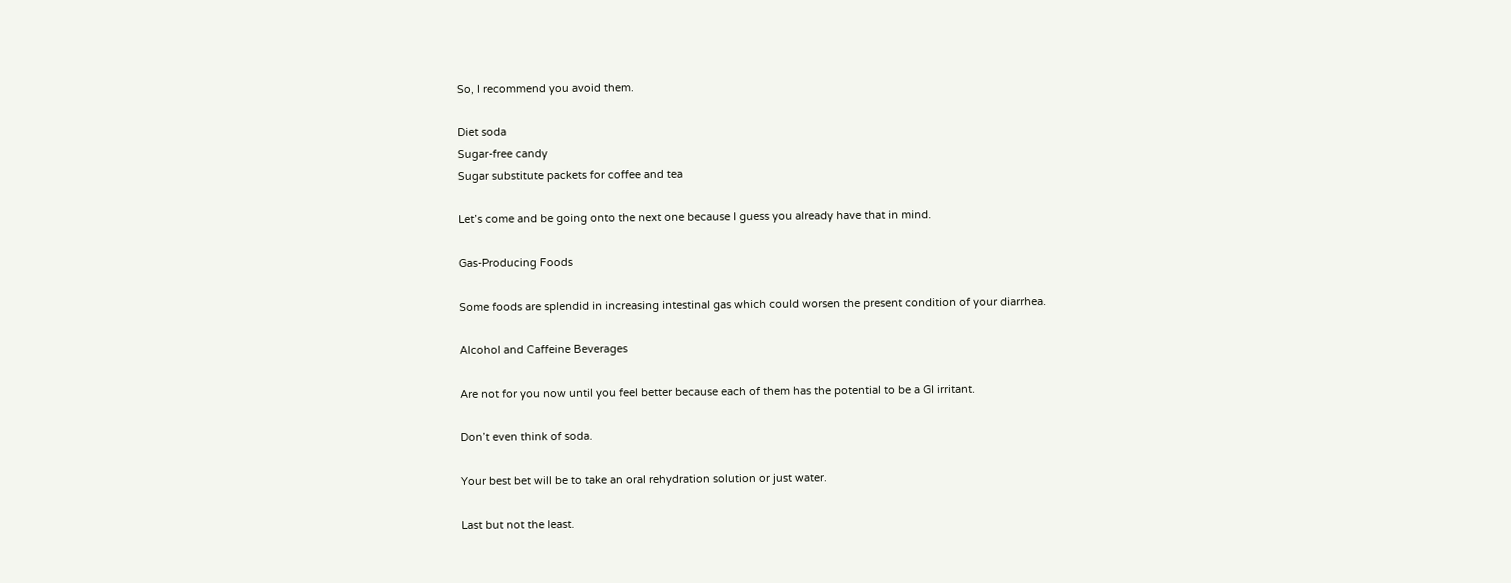So, I recommend you avoid them.

Diet soda
Sugar-free candy
Sugar substitute packets for coffee and tea

Let’s come and be going onto the next one because I guess you already have that in mind.

Gas-Producing Foods

Some foods are splendid in increasing intestinal gas which could worsen the present condition of your diarrhea.

Alcohol and Caffeine Beverages

Are not for you now until you feel better because each of them has the potential to be a GI irritant.

Don’t even think of soda.

Your best bet will be to take an oral rehydration solution or just water.

Last but not the least.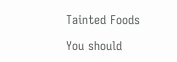Tainted Foods

You should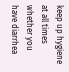keep up hygiene at all times whether you have diarrhea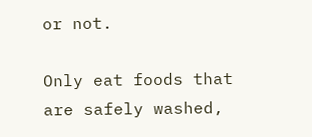or not.

Only eat foods that are safely washed,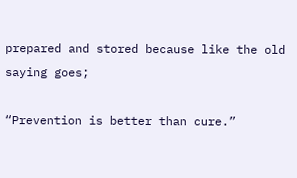prepared and stored because like the old saying goes;

“Prevention is better than cure.”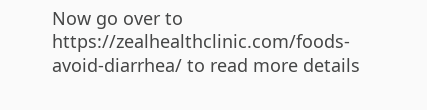Now go over to https://zealhealthclinic.com/foods-avoid-diarrhea/ to read more details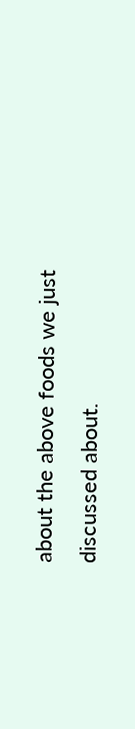about the above foods we just discussed about.